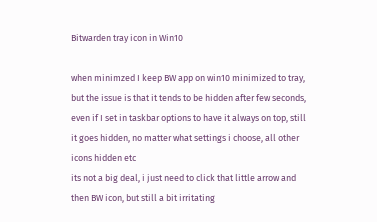Bitwarden tray icon in Win10

when minimzed I keep BW app on win10 minimized to tray, but the issue is that it tends to be hidden after few seconds, even if I set in taskbar options to have it always on top, still it goes hidden, no matter what settings i choose, all other icons hidden etc
its not a big deal, i just need to click that little arrow and then BW icon, but still a bit irritating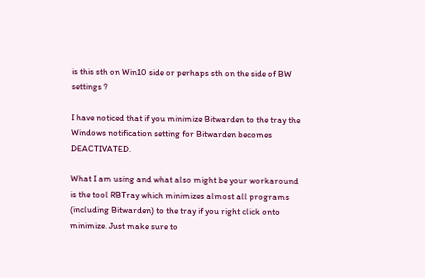is this sth on Win10 side or perhaps sth on the side of BW settings ?

I have noticed that if you minimize Bitwarden to the tray the Windows notification setting for Bitwarden becomes DEACTIVATED.

What I am using and what also might be your workaround is the tool RBTray which minimizes almost all programs (including Bitwarden) to the tray if you right click onto minimize. Just make sure to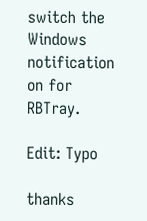switch the Windows notification on for RBTray.

Edit: Typo

thanks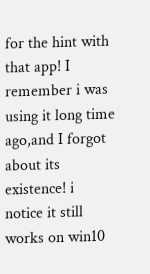for the hint with that app! I remember i was using it long time ago,and I forgot about its existence! i notice it still works on win10